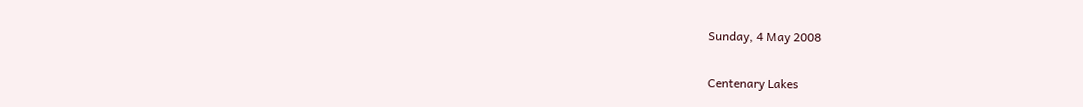Sunday, 4 May 2008

Centenary Lakes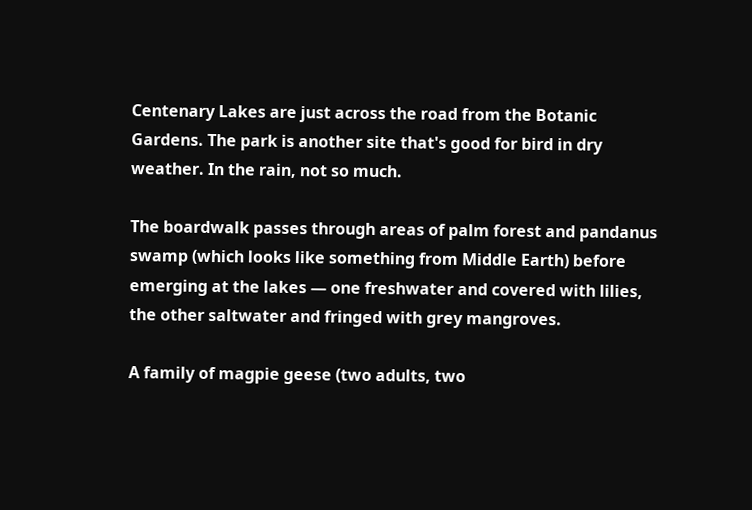Centenary Lakes are just across the road from the Botanic Gardens. The park is another site that's good for bird in dry weather. In the rain, not so much.

The boardwalk passes through areas of palm forest and pandanus swamp (which looks like something from Middle Earth) before emerging at the lakes — one freshwater and covered with lilies, the other saltwater and fringed with grey mangroves.

A family of magpie geese (two adults, two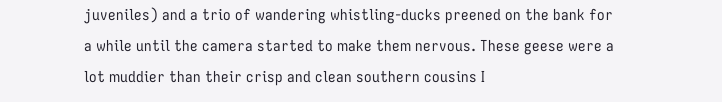juveniles) and a trio of wandering whistling-ducks preened on the bank for a while until the camera started to make them nervous. These geese were a lot muddier than their crisp and clean southern cousins I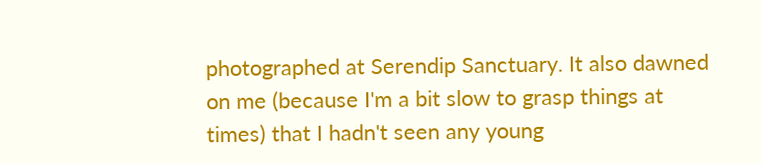photographed at Serendip Sanctuary. It also dawned on me (because I'm a bit slow to grasp things at times) that I hadn't seen any young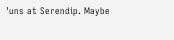'uns at Serendip. Maybe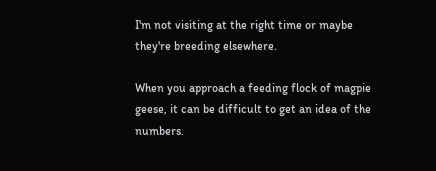I'm not visiting at the right time or maybe they're breeding elsewhere.

When you approach a feeding flock of magpie geese, it can be difficult to get an idea of the numbers.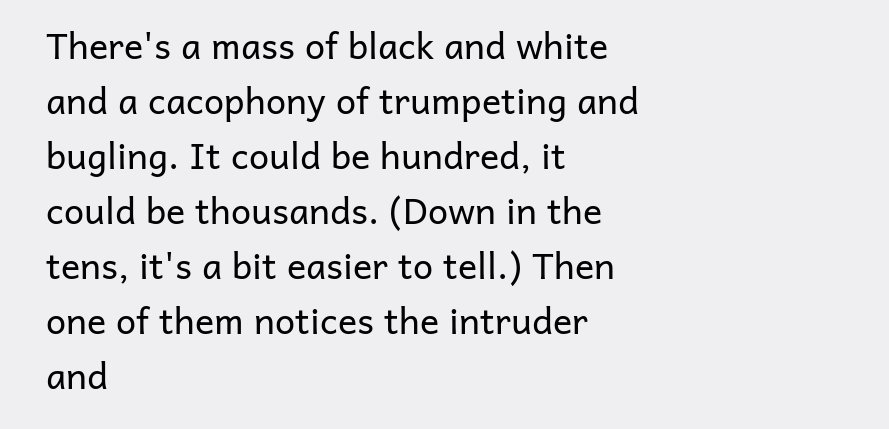There's a mass of black and white and a cacophony of trumpeting and bugling. It could be hundred, it could be thousands. (Down in the tens, it's a bit easier to tell.) Then one of them notices the intruder and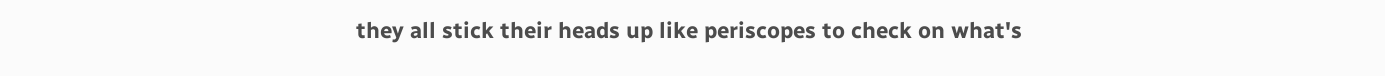they all stick their heads up like periscopes to check on what's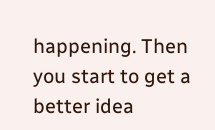happening. Then you start to get a better idea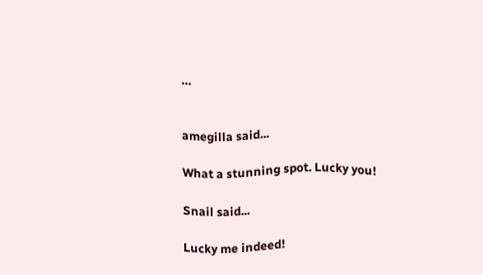…


amegilla said...

What a stunning spot. Lucky you!

Snail said...

Lucky me indeed!